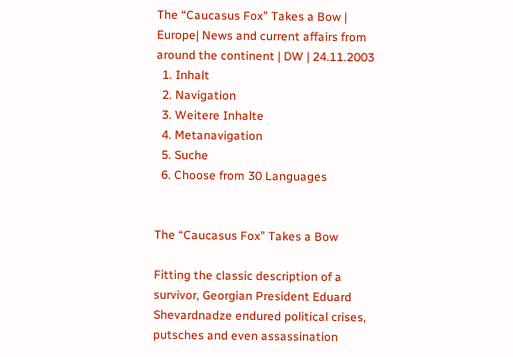The “Caucasus Fox” Takes a Bow | Europe| News and current affairs from around the continent | DW | 24.11.2003
  1. Inhalt
  2. Navigation
  3. Weitere Inhalte
  4. Metanavigation
  5. Suche
  6. Choose from 30 Languages


The “Caucasus Fox” Takes a Bow

Fitting the classic description of a survivor, Georgian President Eduard Shevardnadze endured political crises, putsches and even assassination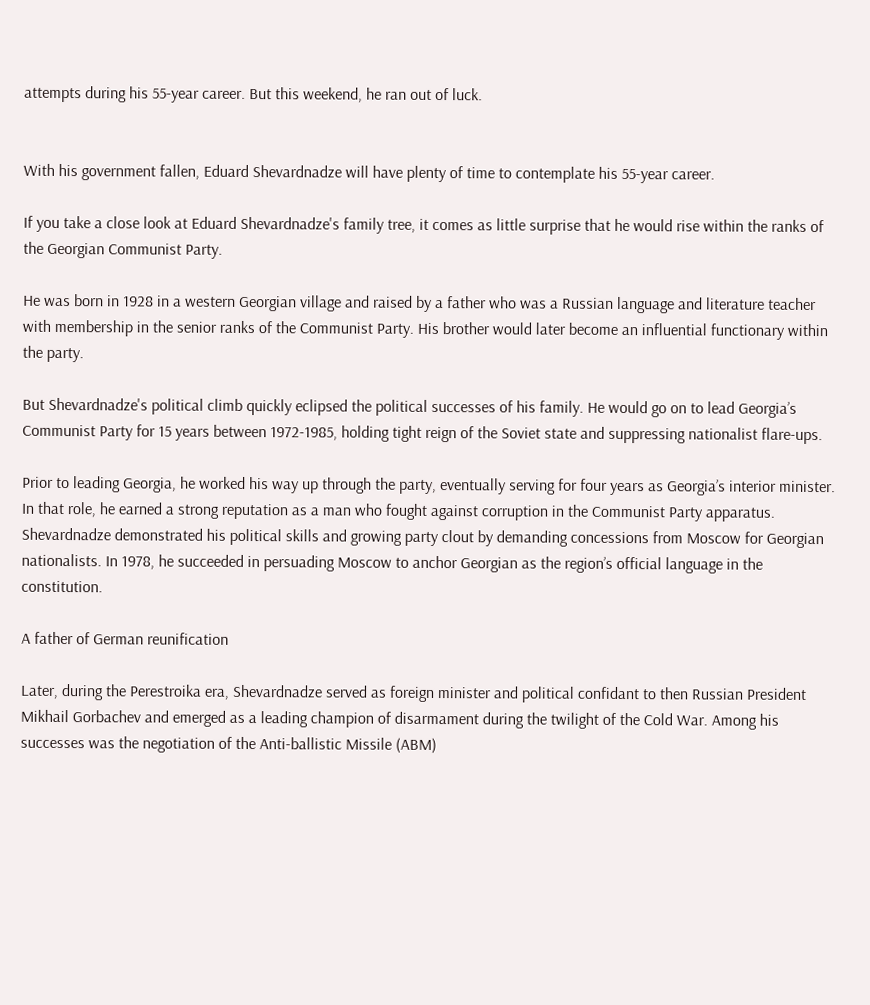attempts during his 55-year career. But this weekend, he ran out of luck.


With his government fallen, Eduard Shevardnadze will have plenty of time to contemplate his 55-year career.

If you take a close look at Eduard Shevardnadze's family tree, it comes as little surprise that he would rise within the ranks of the Georgian Communist Party.

He was born in 1928 in a western Georgian village and raised by a father who was a Russian language and literature teacher with membership in the senior ranks of the Communist Party. His brother would later become an influential functionary within the party.

But Shevardnadze's political climb quickly eclipsed the political successes of his family. He would go on to lead Georgia’s Communist Party for 15 years between 1972-1985, holding tight reign of the Soviet state and suppressing nationalist flare-ups.

Prior to leading Georgia, he worked his way up through the party, eventually serving for four years as Georgia’s interior minister. In that role, he earned a strong reputation as a man who fought against corruption in the Communist Party apparatus. Shevardnadze demonstrated his political skills and growing party clout by demanding concessions from Moscow for Georgian nationalists. In 1978, he succeeded in persuading Moscow to anchor Georgian as the region’s official language in the constitution.

A father of German reunification

Later, during the Perestroika era, Shevardnadze served as foreign minister and political confidant to then Russian President Mikhail Gorbachev and emerged as a leading champion of disarmament during the twilight of the Cold War. Among his successes was the negotiation of the Anti-ballistic Missile (ABM)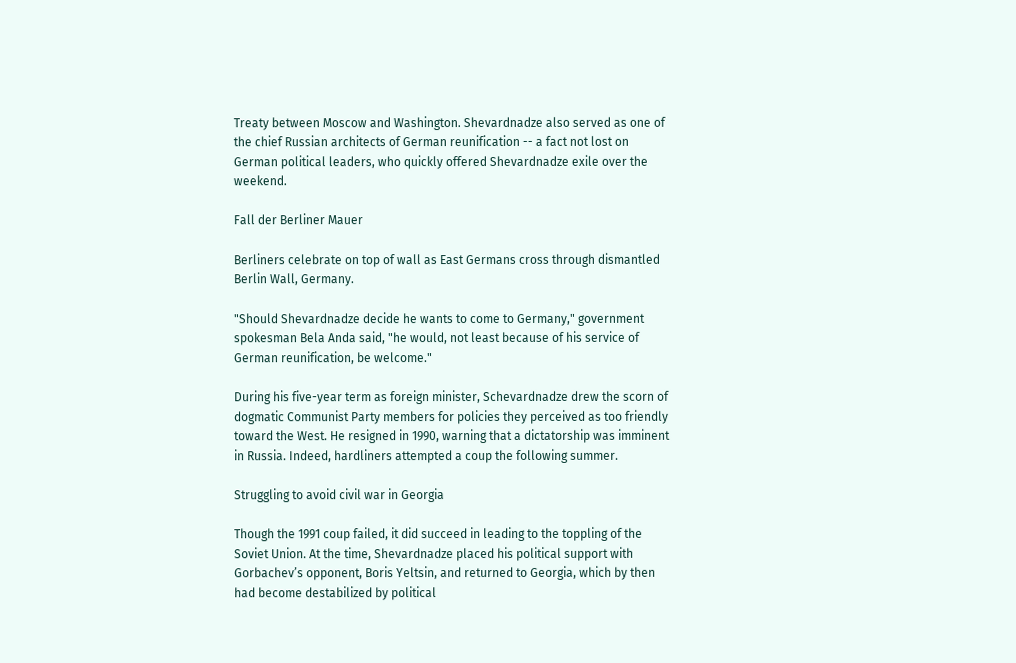Treaty between Moscow and Washington. Shevardnadze also served as one of the chief Russian architects of German reunification -- a fact not lost on German political leaders, who quickly offered Shevardnadze exile over the weekend.

Fall der Berliner Mauer

Berliners celebrate on top of wall as East Germans cross through dismantled Berlin Wall, Germany.

"Should Shevardnadze decide he wants to come to Germany," government spokesman Bela Anda said, "he would, not least because of his service of German reunification, be welcome."

During his five-year term as foreign minister, Schevardnadze drew the scorn of dogmatic Communist Party members for policies they perceived as too friendly toward the West. He resigned in 1990, warning that a dictatorship was imminent in Russia. Indeed, hardliners attempted a coup the following summer.

Struggling to avoid civil war in Georgia

Though the 1991 coup failed, it did succeed in leading to the toppling of the Soviet Union. At the time, Shevardnadze placed his political support with Gorbachev’s opponent, Boris Yeltsin, and returned to Georgia, which by then had become destabilized by political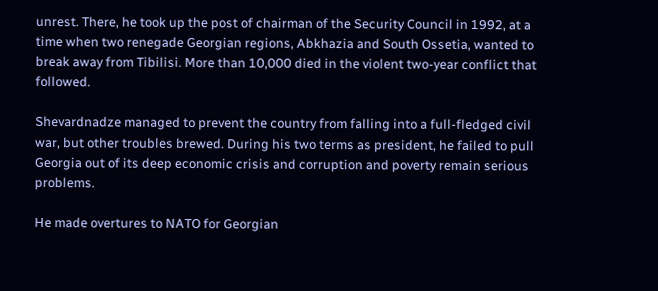unrest. There, he took up the post of chairman of the Security Council in 1992, at a time when two renegade Georgian regions, Abkhazia and South Ossetia, wanted to break away from Tibilisi. More than 10,000 died in the violent two-year conflict that followed.

Shevardnadze managed to prevent the country from falling into a full-fledged civil war, but other troubles brewed. During his two terms as president, he failed to pull Georgia out of its deep economic crisis and corruption and poverty remain serious problems.

He made overtures to NATO for Georgian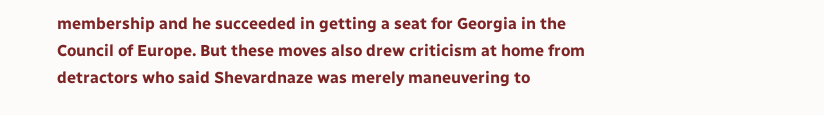membership and he succeeded in getting a seat for Georgia in the Council of Europe. But these moves also drew criticism at home from detractors who said Shevardnaze was merely maneuvering to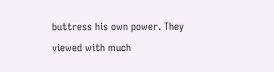buttress his own power. They viewed with much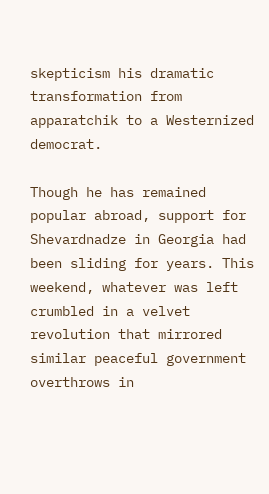skepticism his dramatic transformation from apparatchik to a Westernized democrat.

Though he has remained popular abroad, support for Shevardnadze in Georgia had been sliding for years. This weekend, whatever was left crumbled in a velvet revolution that mirrored similar peaceful government overthrows in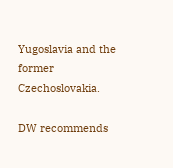Yugoslavia and the former Czechoslovakia.

DW recommends